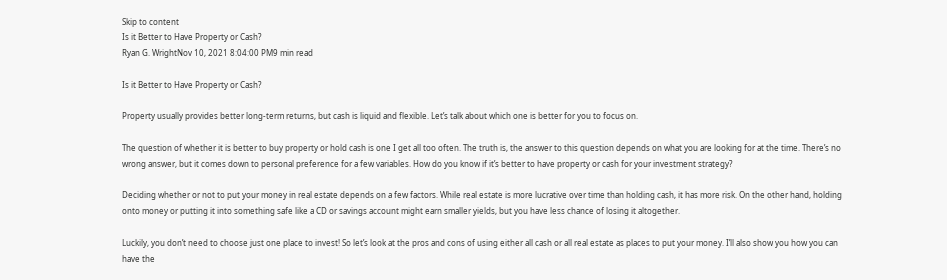Skip to content
Is it Better to Have Property or Cash?
Ryan G. WrightNov 10, 2021 8:04:00 PM9 min read

Is it Better to Have Property or Cash?

Property usually provides better long-term returns, but cash is liquid and flexible. Let’s talk about which one is better for you to focus on.

The question of whether it is better to buy property or hold cash is one I get all too often. The truth is, the answer to this question depends on what you are looking for at the time. There’s no wrong answer, but it comes down to personal preference for a few variables. How do you know if it’s better to have property or cash for your investment strategy?

Deciding whether or not to put your money in real estate depends on a few factors. While real estate is more lucrative over time than holding cash, it has more risk. On the other hand, holding onto money or putting it into something safe like a CD or savings account might earn smaller yields, but you have less chance of losing it altogether.

Luckily, you don’t need to choose just one place to invest! So let’s look at the pros and cons of using either all cash or all real estate as places to put your money. I’ll also show you how you can have the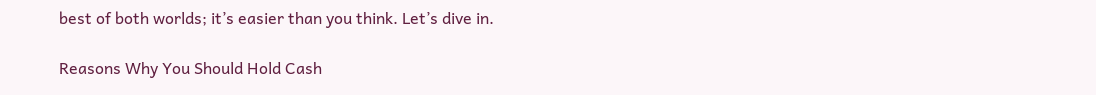best of both worlds; it’s easier than you think. Let’s dive in.

Reasons Why You Should Hold Cash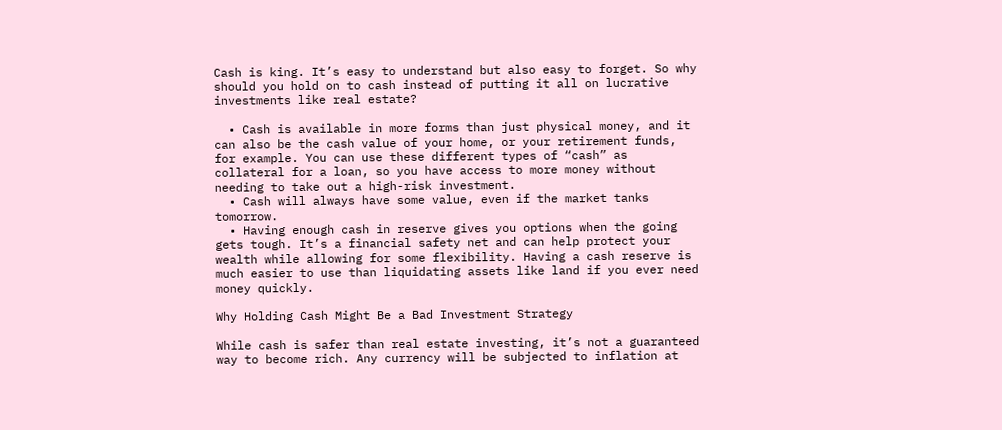Cash is king. It’s easy to understand but also easy to forget. So why should you hold on to cash instead of putting it all on lucrative investments like real estate?

  • Cash is available in more forms than just physical money, and it can also be the cash value of your home, or your retirement funds, for example. You can use these different types of “cash” as collateral for a loan, so you have access to more money without needing to take out a high-risk investment.
  • Cash will always have some value, even if the market tanks tomorrow.
  • Having enough cash in reserve gives you options when the going gets tough. It’s a financial safety net and can help protect your wealth while allowing for some flexibility. Having a cash reserve is much easier to use than liquidating assets like land if you ever need money quickly.

Why Holding Cash Might Be a Bad Investment Strategy

While cash is safer than real estate investing, it’s not a guaranteed way to become rich. Any currency will be subjected to inflation at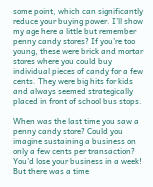some point, which can significantly reduce your buying power. I’ll show my age here a little but remember penny candy stores? If you’re too young, these were brick and mortar stores where you could buy individual pieces of candy for a few cents. They were big hits for kids and always seemed strategically placed in front of school bus stops.

When was the last time you saw a penny candy store? Could you imagine sustaining a business on only a few cents per transaction? You’d lose your business in a week! But there was a time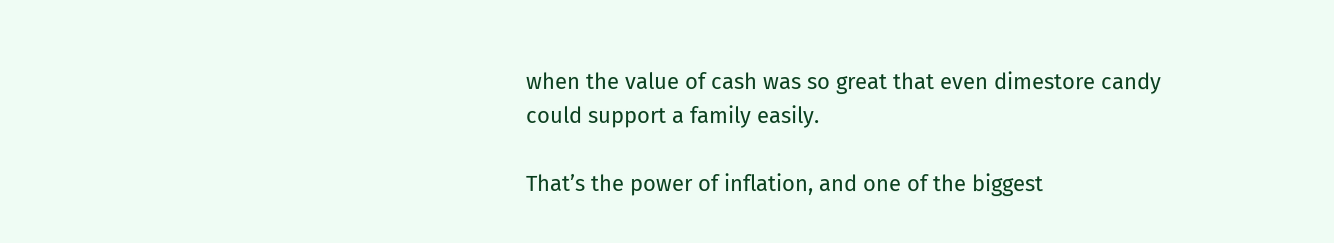when the value of cash was so great that even dimestore candy could support a family easily.

That’s the power of inflation, and one of the biggest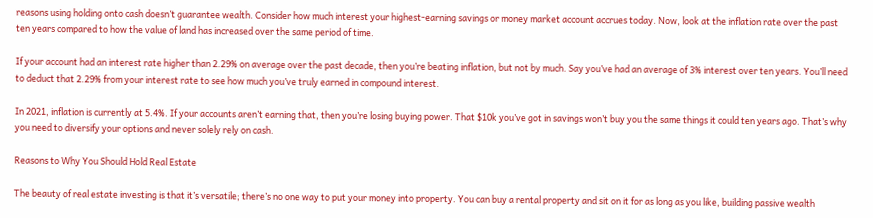reasons using holding onto cash doesn’t guarantee wealth. Consider how much interest your highest-earning savings or money market account accrues today. Now, look at the inflation rate over the past ten years compared to how the value of land has increased over the same period of time.

If your account had an interest rate higher than 2.29% on average over the past decade, then you’re beating inflation, but not by much. Say you’ve had an average of 3% interest over ten years. You’ll need to deduct that 2.29% from your interest rate to see how much you’ve truly earned in compound interest.

In 2021, inflation is currently at 5.4%. If your accounts aren’t earning that, then you’re losing buying power. That $10k you’ve got in savings won’t buy you the same things it could ten years ago. That’s why you need to diversify your options and never solely rely on cash.

Reasons to Why You Should Hold Real Estate

The beauty of real estate investing is that it’s versatile; there’s no one way to put your money into property. You can buy a rental property and sit on it for as long as you like, building passive wealth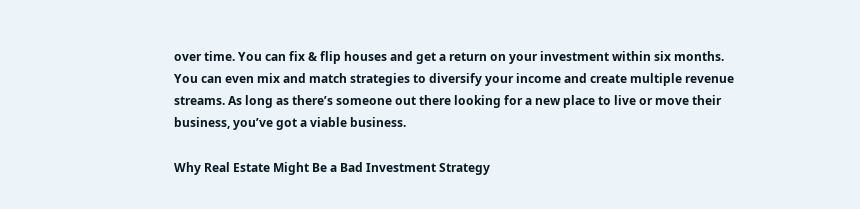over time. You can fix & flip houses and get a return on your investment within six months. You can even mix and match strategies to diversify your income and create multiple revenue streams. As long as there’s someone out there looking for a new place to live or move their business, you’ve got a viable business.

Why Real Estate Might Be a Bad Investment Strategy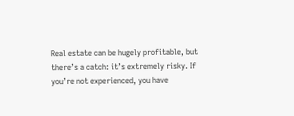Real estate can be hugely profitable, but there’s a catch: it’s extremely risky. If you’re not experienced, you have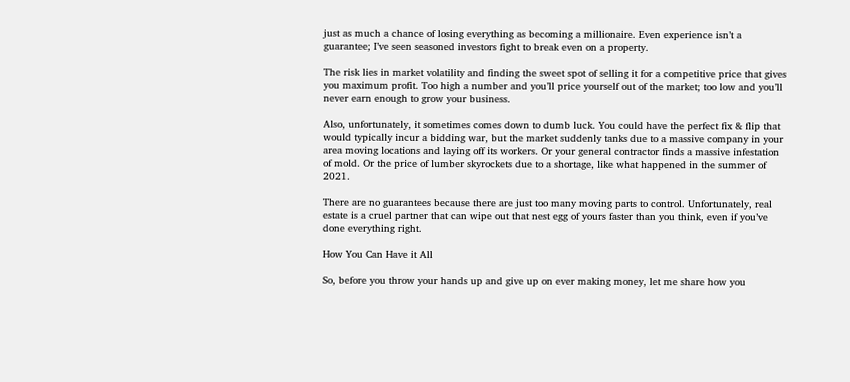just as much a chance of losing everything as becoming a millionaire. Even experience isn’t a guarantee; I’ve seen seasoned investors fight to break even on a property.

The risk lies in market volatility and finding the sweet spot of selling it for a competitive price that gives you maximum profit. Too high a number and you’ll price yourself out of the market; too low and you’ll never earn enough to grow your business.

Also, unfortunately, it sometimes comes down to dumb luck. You could have the perfect fix & flip that would typically incur a bidding war, but the market suddenly tanks due to a massive company in your area moving locations and laying off its workers. Or your general contractor finds a massive infestation of mold. Or the price of lumber skyrockets due to a shortage, like what happened in the summer of 2021.

There are no guarantees because there are just too many moving parts to control. Unfortunately, real estate is a cruel partner that can wipe out that nest egg of yours faster than you think, even if you’ve done everything right.

How You Can Have it All

So, before you throw your hands up and give up on ever making money, let me share how you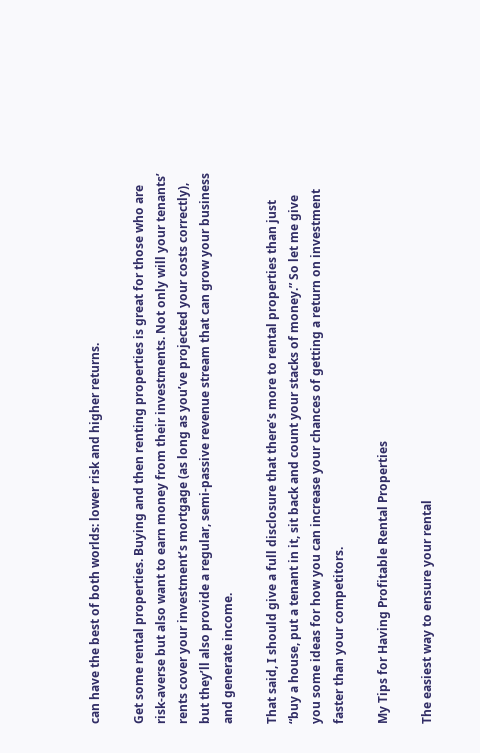can have the best of both worlds: lower risk and higher returns.

Get some rental properties. Buying and then renting properties is great for those who are risk-averse but also want to earn money from their investments. Not only will your tenants’ rents cover your investment’s mortgage (as long as you’ve projected your costs correctly), but they’ll also provide a regular, semi-passive revenue stream that can grow your business and generate income.

That said, I should give a full disclosure that there’s more to rental properties than just “buy a house, put a tenant in it, sit back and count your stacks of money.” So let me give you some ideas for how you can increase your chances of getting a return on investment faster than your competitors.

My Tips for Having Profitable Rental Properties

The easiest way to ensure your rental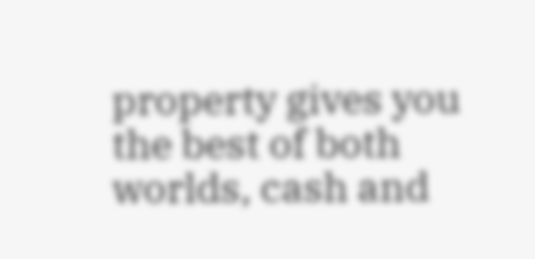property gives you the best of both worlds, cash and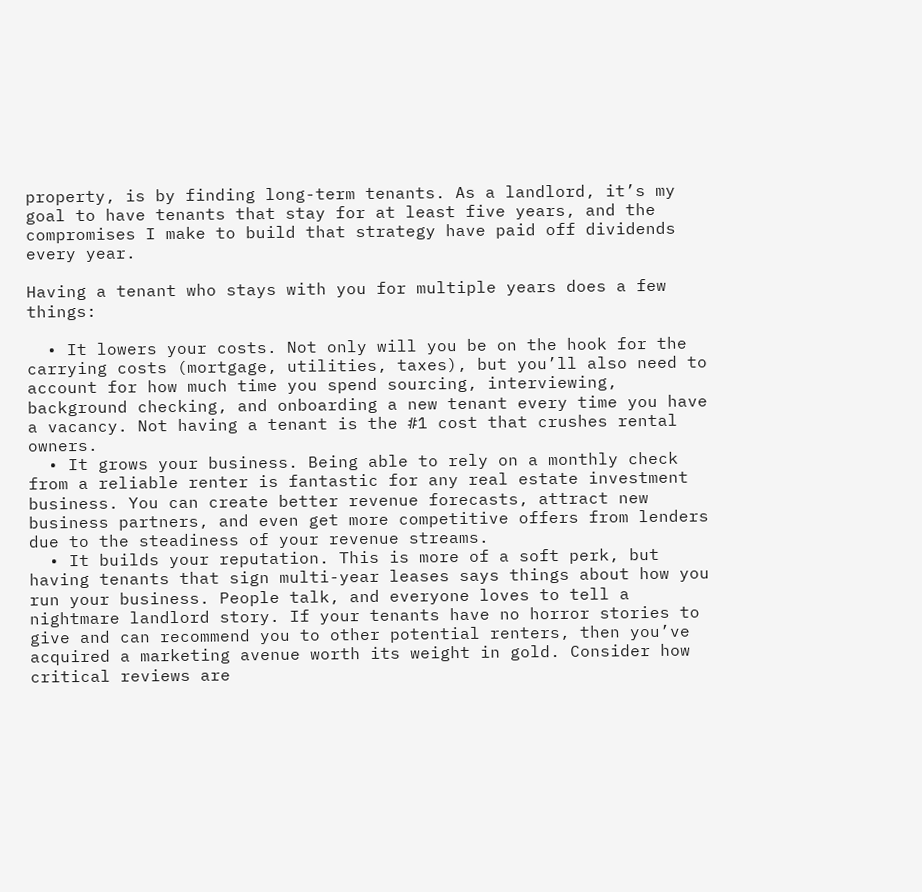property, is by finding long-term tenants. As a landlord, it’s my goal to have tenants that stay for at least five years, and the compromises I make to build that strategy have paid off dividends every year.

Having a tenant who stays with you for multiple years does a few things:

  • It lowers your costs. Not only will you be on the hook for the carrying costs (mortgage, utilities, taxes), but you’ll also need to account for how much time you spend sourcing, interviewing, background checking, and onboarding a new tenant every time you have a vacancy. Not having a tenant is the #1 cost that crushes rental owners.
  • It grows your business. Being able to rely on a monthly check from a reliable renter is fantastic for any real estate investment business. You can create better revenue forecasts, attract new business partners, and even get more competitive offers from lenders due to the steadiness of your revenue streams.
  • It builds your reputation. This is more of a soft perk, but having tenants that sign multi-year leases says things about how you run your business. People talk, and everyone loves to tell a nightmare landlord story. If your tenants have no horror stories to give and can recommend you to other potential renters, then you’ve acquired a marketing avenue worth its weight in gold. Consider how critical reviews are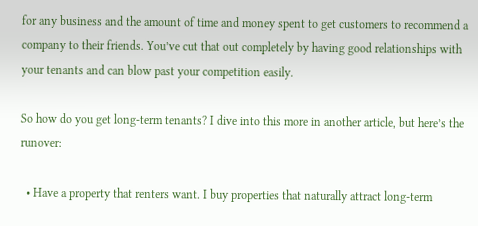for any business and the amount of time and money spent to get customers to recommend a company to their friends. You’ve cut that out completely by having good relationships with your tenants and can blow past your competition easily.

So how do you get long-term tenants? I dive into this more in another article, but here’s the runover:

  • Have a property that renters want. I buy properties that naturally attract long-term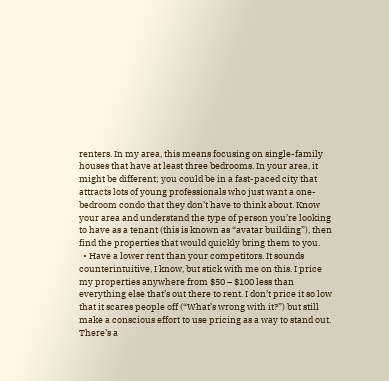renters. In my area, this means focusing on single-family houses that have at least three bedrooms. In your area, it might be different; you could be in a fast-paced city that attracts lots of young professionals who just want a one-bedroom condo that they don’t have to think about. Know your area and understand the type of person you’re looking to have as a tenant (this is known as “avatar building”), then find the properties that would quickly bring them to you.
  • Have a lower rent than your competitors. It sounds counterintuitive, I know, but stick with me on this. I price my properties anywhere from $50 – $100 less than everything else that’s out there to rent. I don’t price it so low that it scares people off (“What’s wrong with it?”) but still make a conscious effort to use pricing as a way to stand out. There’s a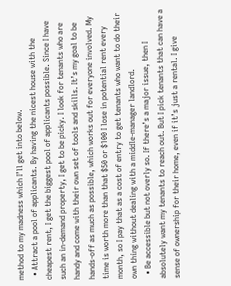method to my madness which I’ll get into below.
  • Attract a pool of applicants. By having the nicest house with the cheapest rent, I get the biggest pool of applicants possible. Since I have such an in-demand property, I get to be picky. I look for tenants who are handy and come with their own set of tools and skills. It’s my goal to be hands-off as much as possible, which works out for everyone involved. My time is worth more than that $50 or $100 I lose in potential rent every month, so I pay that as a cost of entry to get tenants who want to do their own thing without dealing with a middle-manager landlord.
  • Be accessible but not overly so. If there’s a major issue, then I absolutely want my tenants to reach out. But I pick tenants that can have a sense of ownership for their home, even if it’s just a rental. I give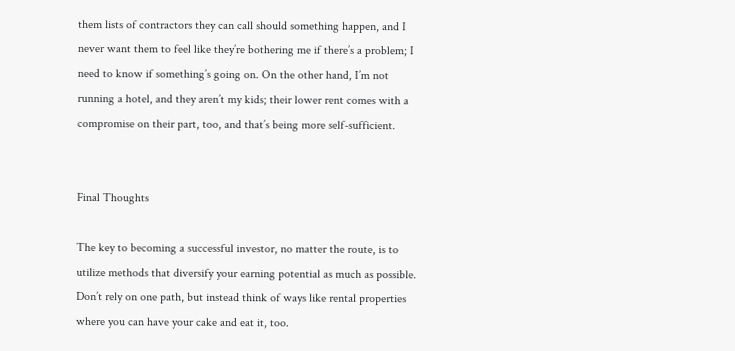them lists of contractors they can call should something happen, and I never want them to feel like they’re bothering me if there’s a problem; I need to know if something’s going on. On the other hand, I’m not running a hotel, and they aren’t my kids; their lower rent comes with a compromise on their part, too, and that’s being more self-sufficient.


Final Thoughts

The key to becoming a successful investor, no matter the route, is to utilize methods that diversify your earning potential as much as possible. Don’t rely on one path, but instead think of ways like rental properties where you can have your cake and eat it, too.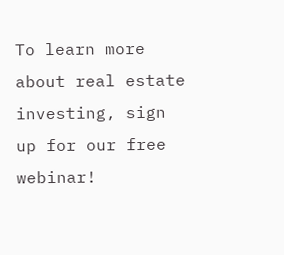To learn more about real estate investing, sign up for our free webinar!